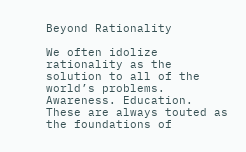Beyond Rationality

We often idolize rationality as the solution to all of the world’s problems. Awareness. Education. These are always touted as the foundations of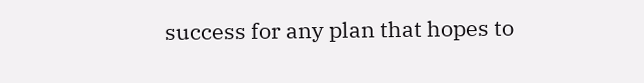success for any plan that hopes to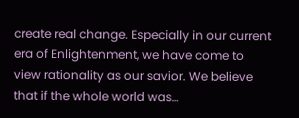create real change. Especially in our current era of Enlightenment, we have come to view rationality as our savior. We believe that if the whole world was…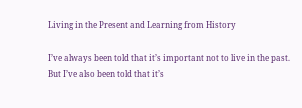Living in the Present and Learning from History

I’ve always been told that it’s important not to live in the past. But I’ve also been told that it’s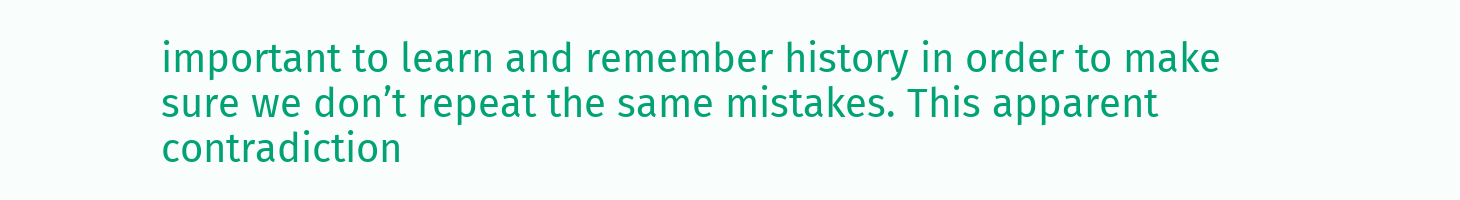important to learn and remember history in order to make sure we don’t repeat the same mistakes. This apparent contradiction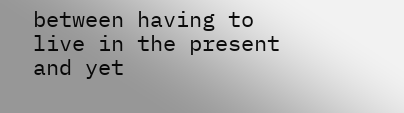between having to live in the present and yet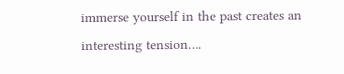immerse yourself in the past creates an interesting tension….